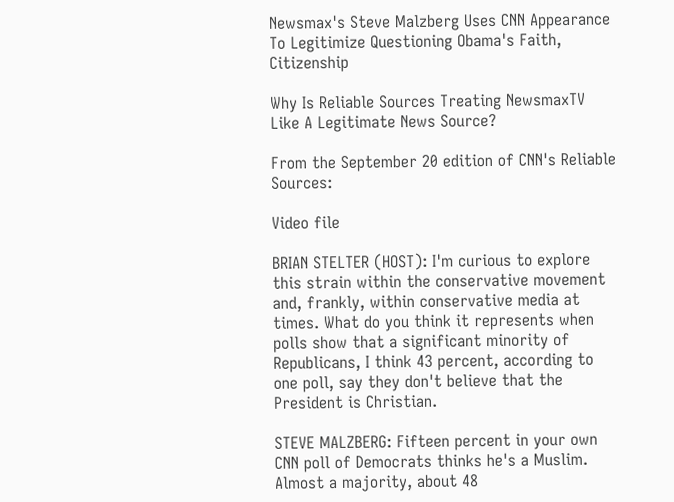Newsmax's Steve Malzberg Uses CNN Appearance To Legitimize Questioning Obama's Faith, Citizenship

Why Is Reliable Sources Treating NewsmaxTV Like A Legitimate News Source?

From the September 20 edition of CNN's Reliable Sources:

Video file

BRIAN STELTER (HOST): I'm curious to explore this strain within the conservative movement and, frankly, within conservative media at times. What do you think it represents when polls show that a significant minority of Republicans, I think 43 percent, according to one poll, say they don't believe that the President is Christian.

STEVE MALZBERG: Fifteen percent in your own CNN poll of Democrats thinks he's a Muslim. Almost a majority, about 48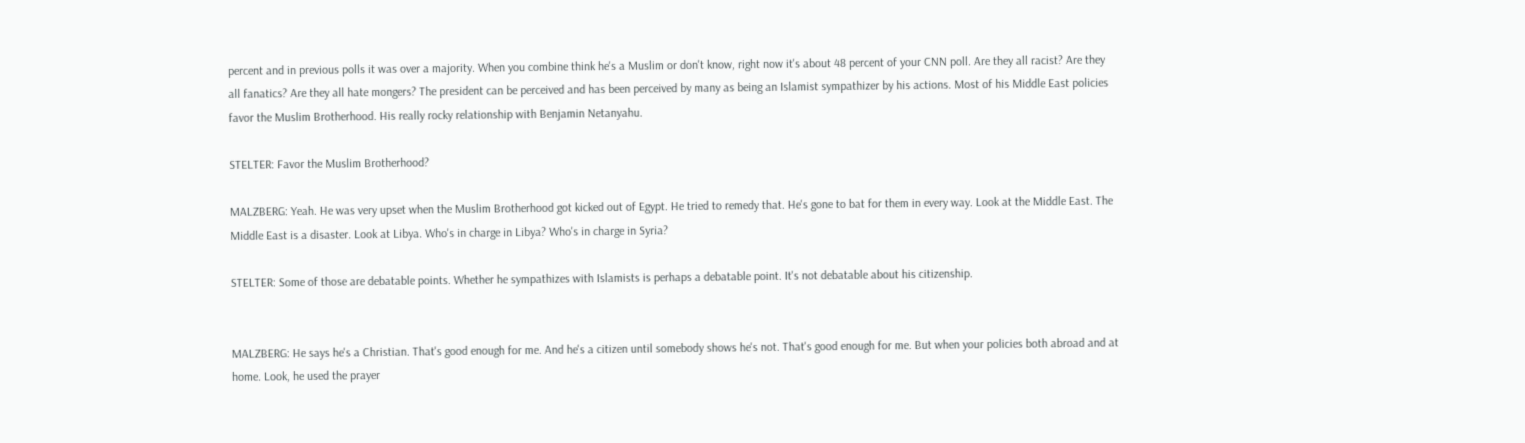percent and in previous polls it was over a majority. When you combine think he's a Muslim or don't know, right now it's about 48 percent of your CNN poll. Are they all racist? Are they all fanatics? Are they all hate mongers? The president can be perceived and has been perceived by many as being an Islamist sympathizer by his actions. Most of his Middle East policies favor the Muslim Brotherhood. His really rocky relationship with Benjamin Netanyahu.

STELTER: Favor the Muslim Brotherhood?

MALZBERG: Yeah. He was very upset when the Muslim Brotherhood got kicked out of Egypt. He tried to remedy that. He's gone to bat for them in every way. Look at the Middle East. The Middle East is a disaster. Look at Libya. Who's in charge in Libya? Who's in charge in Syria?

STELTER: Some of those are debatable points. Whether he sympathizes with Islamists is perhaps a debatable point. It's not debatable about his citizenship.


MALZBERG: He says he's a Christian. That's good enough for me. And he's a citizen until somebody shows he's not. That's good enough for me. But when your policies both abroad and at home. Look, he used the prayer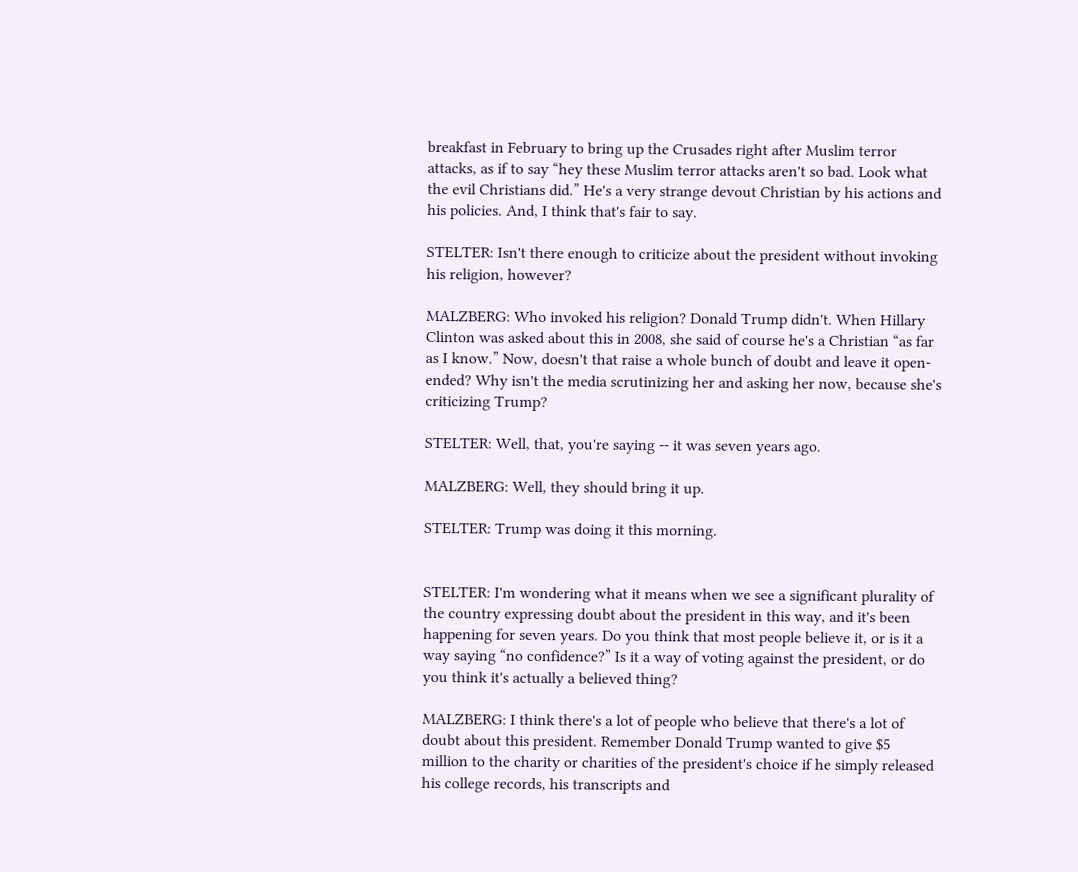breakfast in February to bring up the Crusades right after Muslim terror attacks, as if to say “hey these Muslim terror attacks aren't so bad. Look what the evil Christians did.” He's a very strange devout Christian by his actions and his policies. And, I think that's fair to say.

STELTER: Isn't there enough to criticize about the president without invoking his religion, however?

MALZBERG: Who invoked his religion? Donald Trump didn't. When Hillary Clinton was asked about this in 2008, she said of course he's a Christian “as far as I know.” Now, doesn't that raise a whole bunch of doubt and leave it open-ended? Why isn't the media scrutinizing her and asking her now, because she's criticizing Trump?

STELTER: Well, that, you're saying -- it was seven years ago.

MALZBERG: Well, they should bring it up.

STELTER: Trump was doing it this morning.


STELTER: I'm wondering what it means when we see a significant plurality of the country expressing doubt about the president in this way, and it's been happening for seven years. Do you think that most people believe it, or is it a way saying “no confidence?” Is it a way of voting against the president, or do you think it's actually a believed thing?

MALZBERG: I think there's a lot of people who believe that there's a lot of doubt about this president. Remember Donald Trump wanted to give $5 million to the charity or charities of the president's choice if he simply released his college records, his transcripts and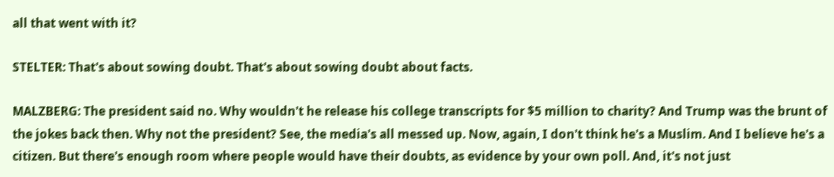all that went with it?

STELTER: That's about sowing doubt. That's about sowing doubt about facts.

MALZBERG: The president said no. Why wouldn't he release his college transcripts for $5 million to charity? And Trump was the brunt of the jokes back then. Why not the president? See, the media's all messed up. Now, again, I don't think he's a Muslim. And I believe he's a citizen. But there's enough room where people would have their doubts, as evidence by your own poll. And, it's not just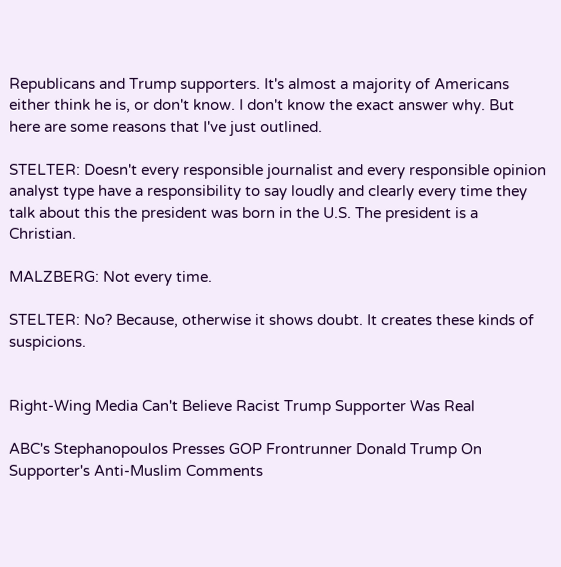Republicans and Trump supporters. It's almost a majority of Americans either think he is, or don't know. I don't know the exact answer why. But here are some reasons that I've just outlined.

STELTER: Doesn't every responsible journalist and every responsible opinion analyst type have a responsibility to say loudly and clearly every time they talk about this the president was born in the U.S. The president is a Christian.

MALZBERG: Not every time.

STELTER: No? Because, otherwise it shows doubt. It creates these kinds of suspicions.


Right-Wing Media Can't Believe Racist Trump Supporter Was Real

ABC's Stephanopoulos Presses GOP Frontrunner Donald Trump On Supporter's Anti-Muslim Comments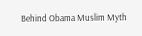Behind Obama Muslim Myth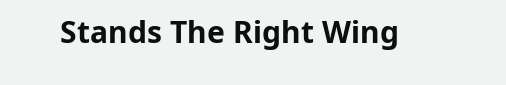Stands The Right Wing